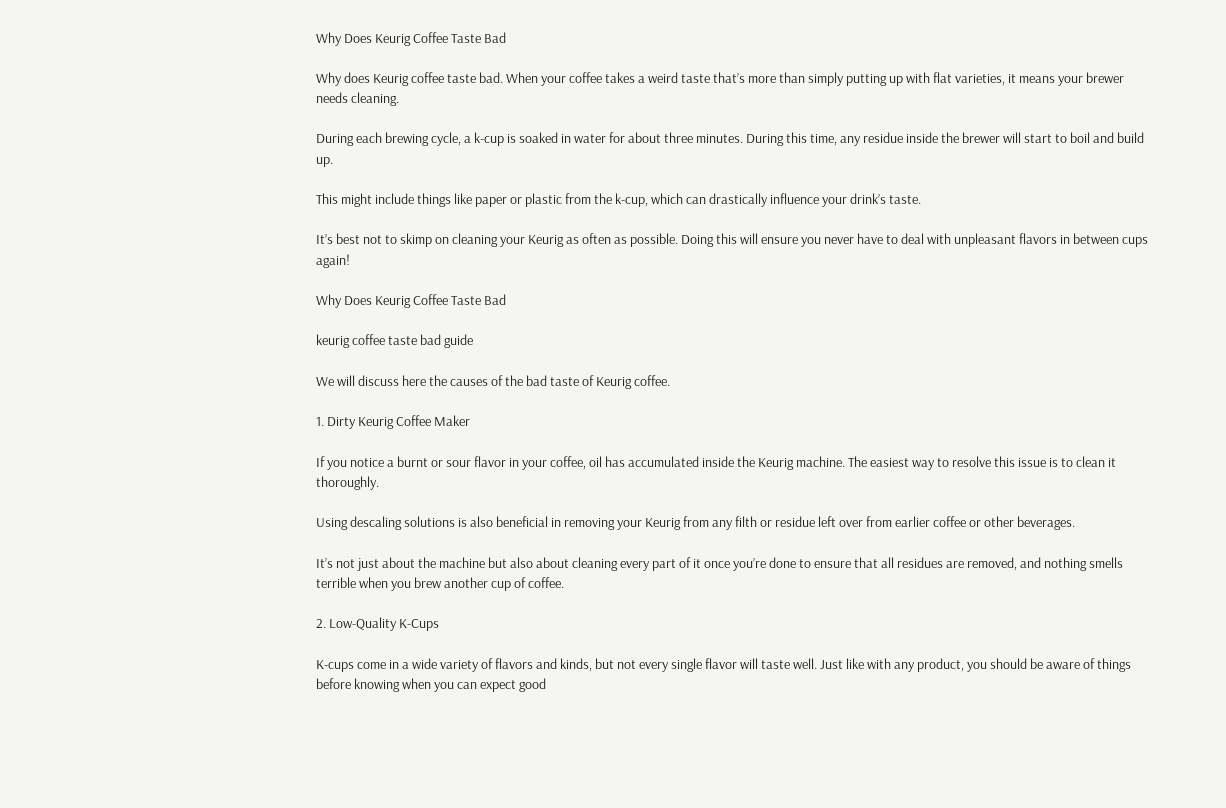Why Does Keurig Coffee Taste Bad

Why does Keurig coffee taste bad. When your coffee takes a weird taste that’s more than simply putting up with flat varieties, it means your brewer needs cleaning.

During each brewing cycle, a k-cup is soaked in water for about three minutes. During this time, any residue inside the brewer will start to boil and build up.

This might include things like paper or plastic from the k-cup, which can drastically influence your drink’s taste.

It’s best not to skimp on cleaning your Keurig as often as possible. Doing this will ensure you never have to deal with unpleasant flavors in between cups again!

Why Does Keurig Coffee Taste Bad

keurig coffee taste bad guide

We will discuss here the causes of the bad taste of Keurig coffee.

1. Dirty Keurig Coffee Maker

If you notice a burnt or sour flavor in your coffee, oil has accumulated inside the Keurig machine. The easiest way to resolve this issue is to clean it thoroughly.

Using descaling solutions is also beneficial in removing your Keurig from any filth or residue left over from earlier coffee or other beverages.

It’s not just about the machine but also about cleaning every part of it once you’re done to ensure that all residues are removed, and nothing smells terrible when you brew another cup of coffee.

2. Low-Quality K-Cups

K-cups come in a wide variety of flavors and kinds, but not every single flavor will taste well. Just like with any product, you should be aware of things before knowing when you can expect good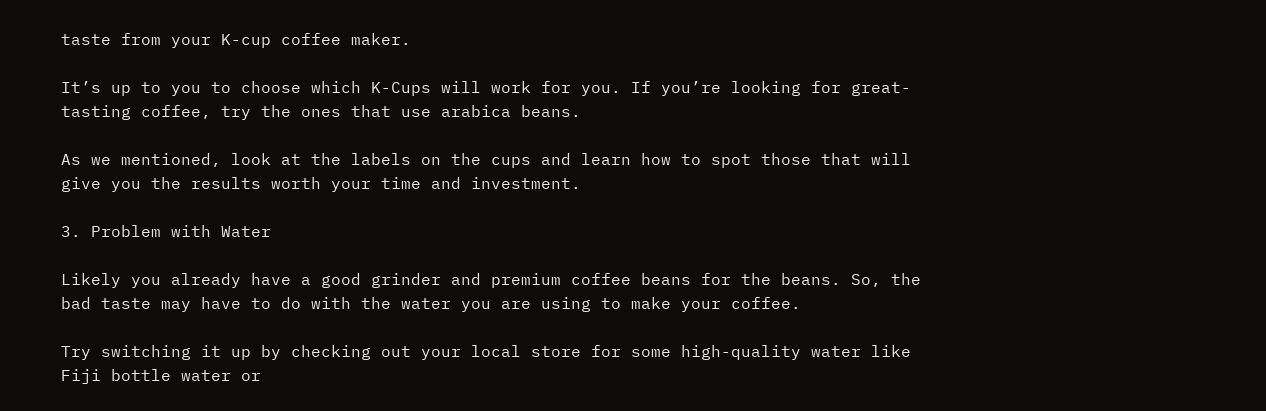taste from your K-cup coffee maker.

It’s up to you to choose which K-Cups will work for you. If you’re looking for great-tasting coffee, try the ones that use arabica beans.

As we mentioned, look at the labels on the cups and learn how to spot those that will give you the results worth your time and investment.

3. Problem with Water

Likely you already have a good grinder and premium coffee beans for the beans. So, the bad taste may have to do with the water you are using to make your coffee.

Try switching it up by checking out your local store for some high-quality water like Fiji bottle water or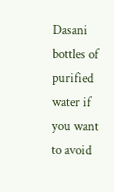Dasani bottles of purified water if you want to avoid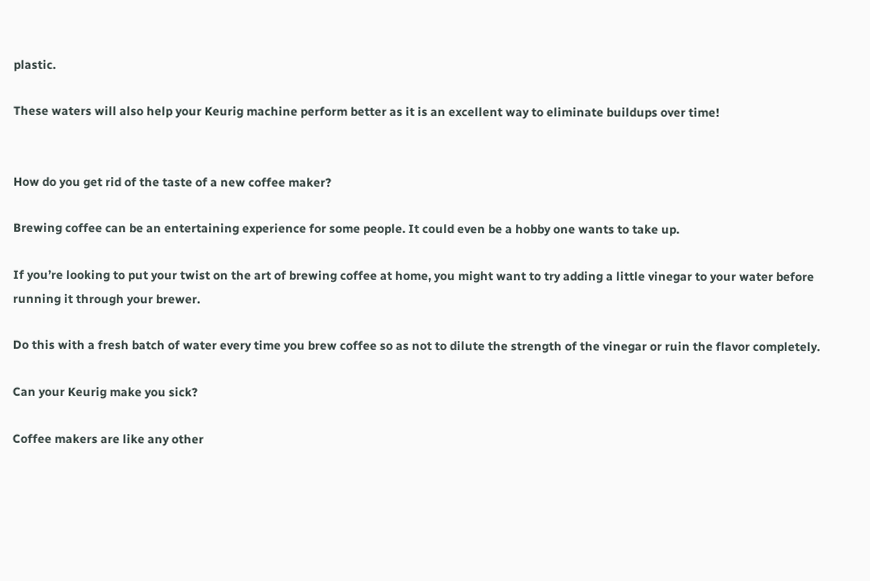plastic.

These waters will also help your Keurig machine perform better as it is an excellent way to eliminate buildups over time!


How do you get rid of the taste of a new coffee maker?

Brewing coffee can be an entertaining experience for some people. It could even be a hobby one wants to take up.

If you’re looking to put your twist on the art of brewing coffee at home, you might want to try adding a little vinegar to your water before running it through your brewer.

Do this with a fresh batch of water every time you brew coffee so as not to dilute the strength of the vinegar or ruin the flavor completely.

Can your Keurig make you sick?

Coffee makers are like any other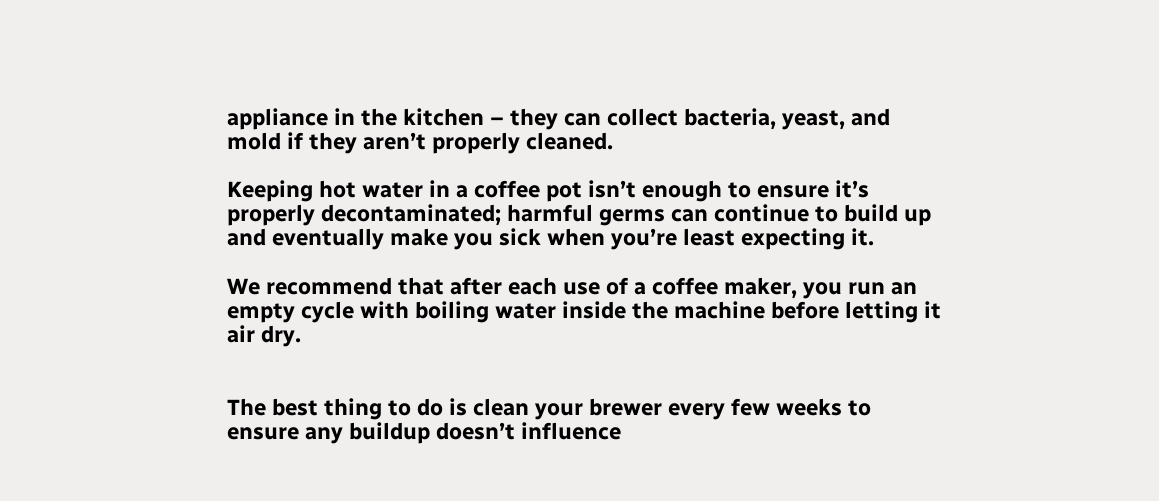appliance in the kitchen – they can collect bacteria, yeast, and mold if they aren’t properly cleaned.

Keeping hot water in a coffee pot isn’t enough to ensure it’s properly decontaminated; harmful germs can continue to build up and eventually make you sick when you’re least expecting it.

We recommend that after each use of a coffee maker, you run an empty cycle with boiling water inside the machine before letting it air dry.


The best thing to do is clean your brewer every few weeks to ensure any buildup doesn’t influence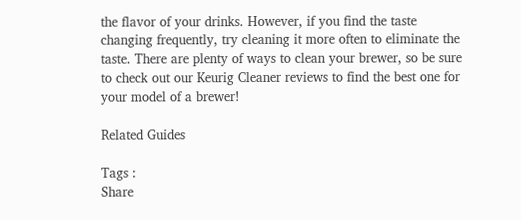the flavor of your drinks. However, if you find the taste changing frequently, try cleaning it more often to eliminate the taste. There are plenty of ways to clean your brewer, so be sure to check out our Keurig Cleaner reviews to find the best one for your model of a brewer!

Related Guides

Tags :
Share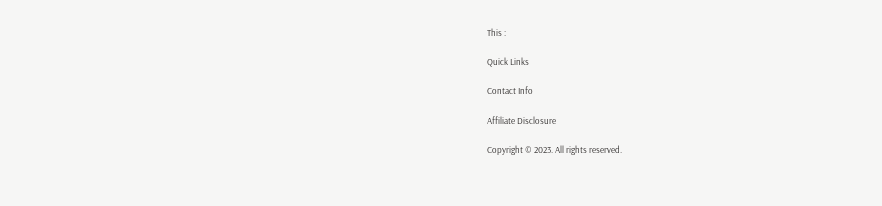This :

Quick Links

Contact Info

Affiliate Disclosure

Copyright © 2023. All rights reserved.